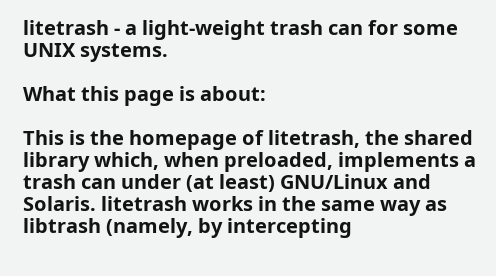litetrash - a light-weight trash can for some UNIX systems.

What this page is about:

This is the homepage of litetrash, the shared library which, when preloaded, implements a trash can under (at least) GNU/Linux and Solaris. litetrash works in the same way as libtrash (namely, by intercepting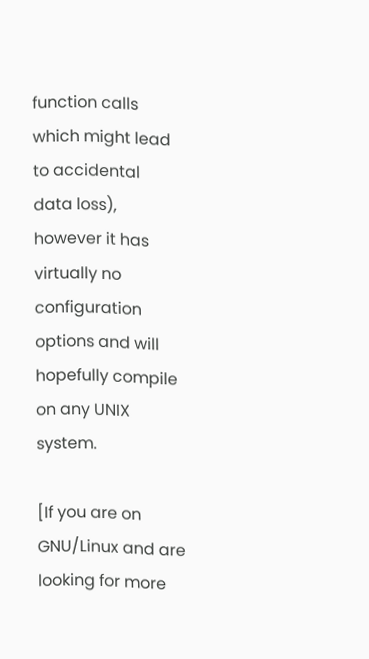function calls which might lead to accidental data loss), however it has virtually no configuration options and will hopefully compile on any UNIX system.

[If you are on GNU/Linux and are looking for more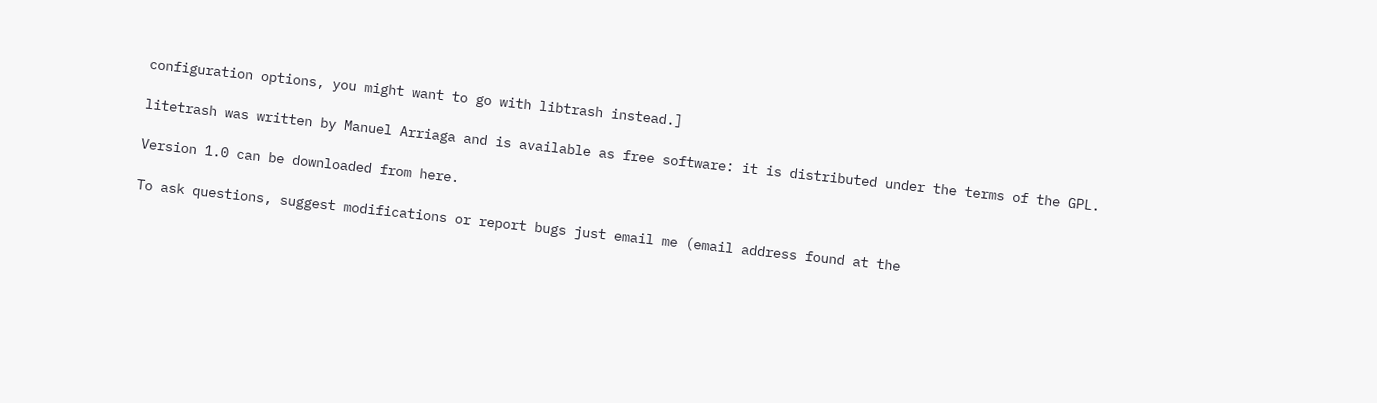configuration options, you might want to go with libtrash instead.]

litetrash was written by Manuel Arriaga and is available as free software: it is distributed under the terms of the GPL.

Version 1.0 can be downloaded from here.

To ask questions, suggest modifications or report bugs just email me (email address found at the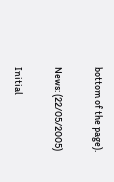bottom of the page).

News: (22/05/2005)

Initial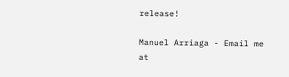release!

Manuel Arriaga - Email me at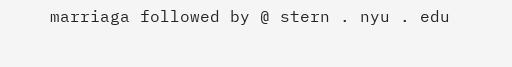marriaga followed by @ stern . nyu . edu